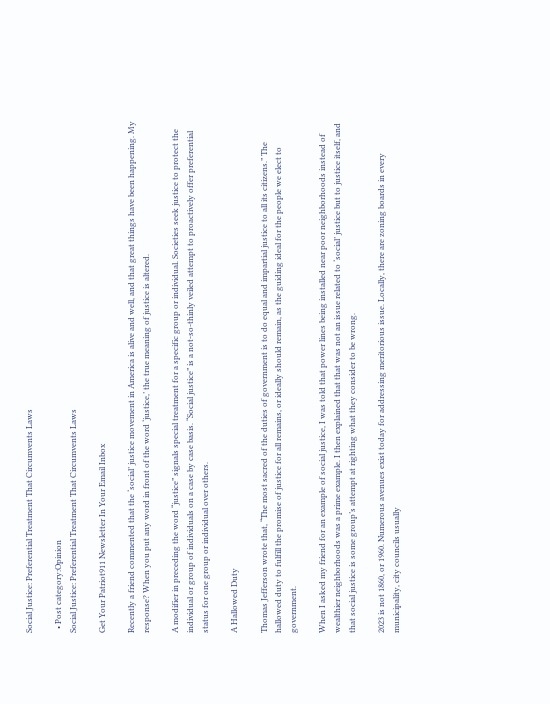Social Justice: Preferential Treatment That Circumvents Laws

  • Post category:Opinion
Social Justice: Preferential Treatment That Circumvents Laws

Get Your Patriot911 Newsletter In Your Email Inbox

Recently a friend commented that the ‘social’ justice movement in America is alive and well, and that great things have been happening. My response? When you put any word in front of the word ‘justice,’ the true meaning of justice is altered.

A modifier in preceding the word “justice” signals special treatment for a specific group or individual. Societies seek justice to protect the individual or group of individuals on a case by case basis. “Social justice” is a not-so-thinly veiled attempt to proactively offer preferential status for one group or individual over others.

A Hallowed Duty

Thomas Jefferson wrote that, “The most sacred of the duties of government is to do equal and impartial justice to all its citizens.” The hallowed duty to fulfill the promise of justice for all remains, or ideally should remain, as the guiding ideal for the people we elect to government.

When I asked my friend for an example of social justice, I was told that power lines being installed near poor neighborhoods instead of wealthier neighborhoods was a prime example. I then explained that that was not an issue related to ‘social’ justice but to justice itself, and that social justice is some group’s attempt at righting what they consider to be wrong.

2023 is not 1860, or 1960. Numerous avenues exist today for addressing meritorious issue. Locally, there are zoning boards in every municipality, city councils usually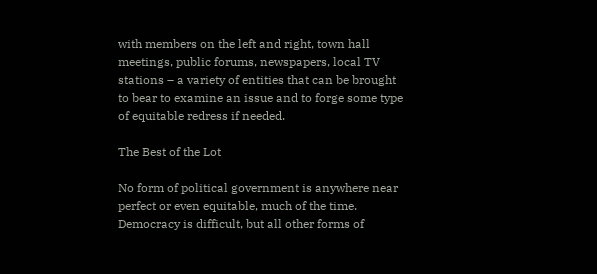with members on the left and right, town hall meetings, public forums, newspapers, local TV stations – a variety of entities that can be brought to bear to examine an issue and to forge some type of equitable redress if needed.

The Best of the Lot

No form of political government is anywhere near perfect or even equitable, much of the time. Democracy is difficult, but all other forms of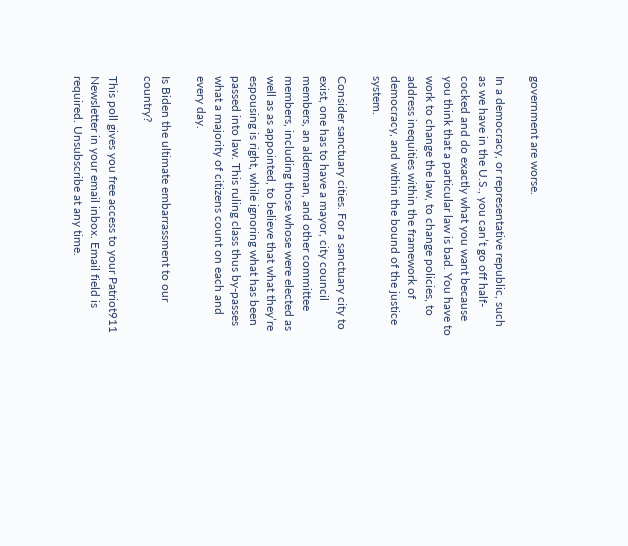government are worse.

In a democracy, or representative republic, such as we have in the U.S., you can’t go off half-cocked and do exactly what you want because you think that a particular law is bad. You have to work to change the law, to change policies, to address inequities within the framework of democracy, and within the bound of the justice system.

Consider sanctuary cities. For a sanctuary city to exist, one has to have a mayor, city council members, an alderman, and other committee members, including those whose were elected as well as as appointed, to believe that what they’re espousing is right, while ignoring what has been passed into law. This ruling class thus by-passes what a majority of citizens count on each and every day.

Is Biden the ultimate embarrassment to our country?

This poll gives you free access to your Patriot911 Newsletter in your email inbox. Email field is required. Unsubscribe at any time.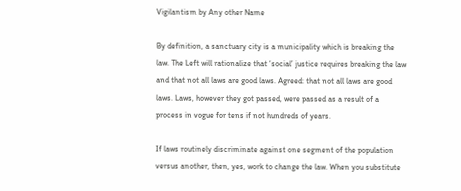Vigilantism by Any other Name

By definition, a sanctuary city is a municipality which is breaking the law. The Left will rationalize that ‘social’ justice requires breaking the law and that not all laws are good laws. Agreed: that not all laws are good laws. Laws, however they got passed, were passed as a result of a process in vogue for tens if not hundreds of years.

If laws routinely discriminate against one segment of the population versus another, then, yes, work to change the law. When you substitute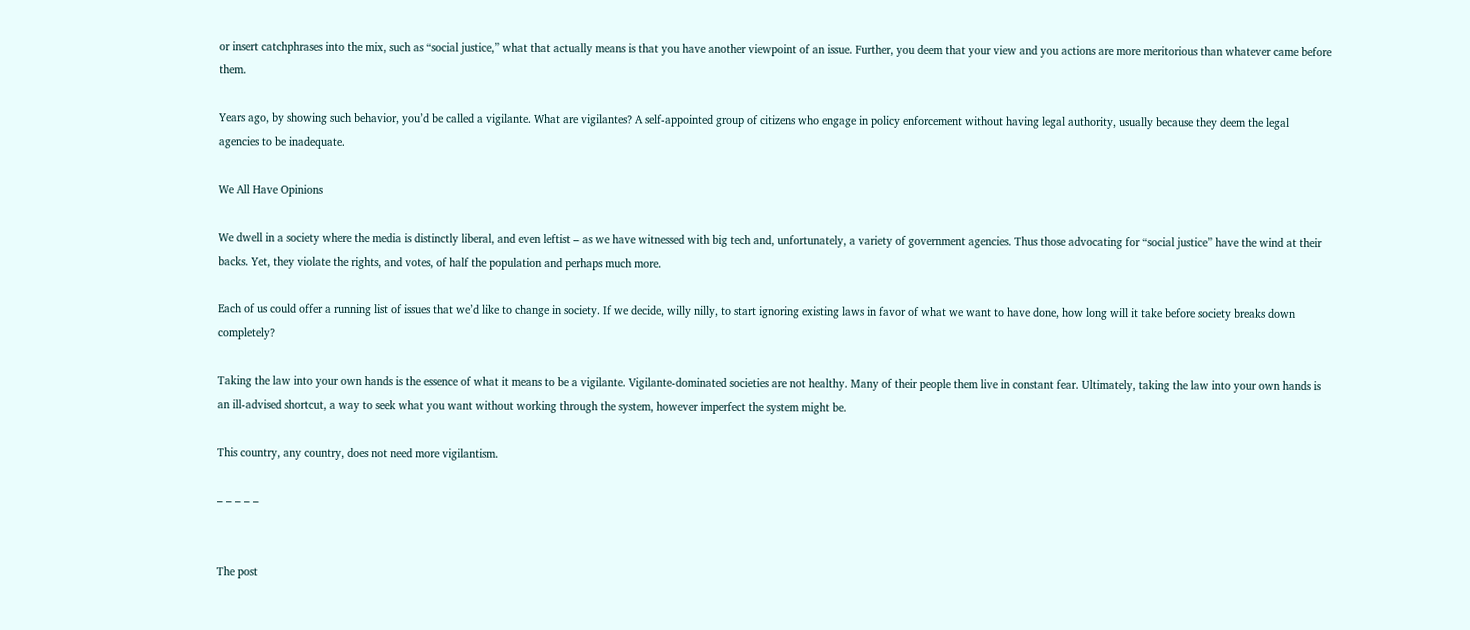or insert catchphrases into the mix, such as “social justice,” what that actually means is that you have another viewpoint of an issue. Further, you deem that your view and you actions are more meritorious than whatever came before them.

Years ago, by showing such behavior, you’d be called a vigilante. What are vigilantes? A self-appointed group of citizens who engage in policy enforcement without having legal authority, usually because they deem the legal agencies to be inadequate.

We All Have Opinions

We dwell in a society where the media is distinctly liberal, and even leftist – as we have witnessed with big tech and, unfortunately, a variety of government agencies. Thus those advocating for “social justice” have the wind at their backs. Yet, they violate the rights, and votes, of half the population and perhaps much more.

Each of us could offer a running list of issues that we’d like to change in society. If we decide, willy nilly, to start ignoring existing laws in favor of what we want to have done, how long will it take before society breaks down completely?

Taking the law into your own hands is the essence of what it means to be a vigilante. Vigilante-dominated societies are not healthy. Many of their people them live in constant fear. Ultimately, taking the law into your own hands is an ill-advised shortcut, a way to seek what you want without working through the system, however imperfect the system might be.

This country, any country, does not need more vigilantism.

– – – – –


The post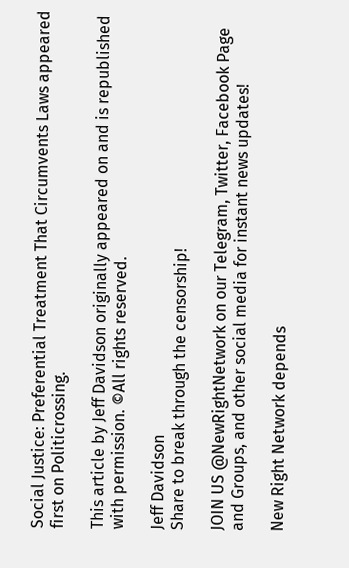Social Justice: Preferential Treatment That Circumvents Laws appeared first on Politicrossing.

This article by Jeff Davidson originally appeared on and is republished with permission. ©All rights reserved.

Jeff Davidson
Share to break through the censorship!

JOIN US @NewRightNetwork on our Telegram, Twitter, Facebook Page and Groups, and other social media for instant news updates!

New Right Network depends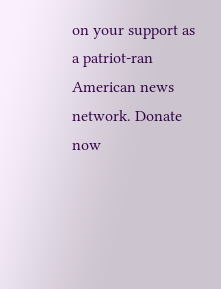on your support as a patriot-ran American news network. Donate now